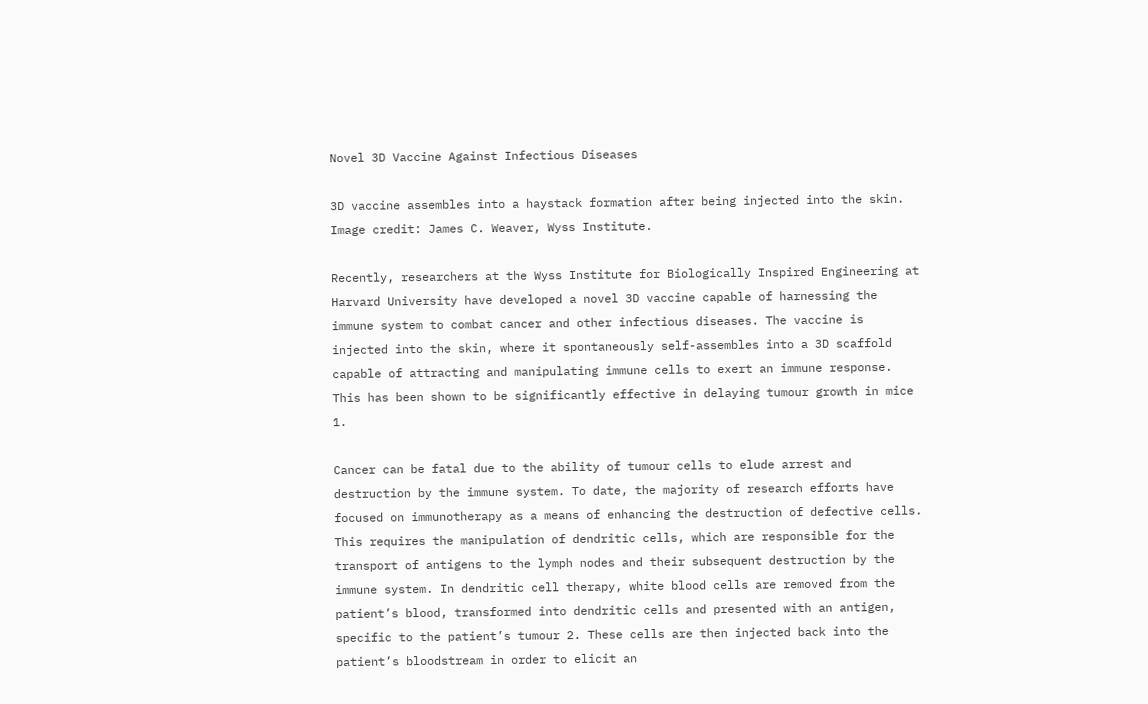Novel 3D Vaccine Against Infectious Diseases

3D vaccine assembles into a haystack formation after being injected into the skin. Image credit: James C. Weaver, Wyss Institute.

Recently, researchers at the Wyss Institute for Biologically Inspired Engineering at Harvard University have developed a novel 3D vaccine capable of harnessing the immune system to combat cancer and other infectious diseases. The vaccine is injected into the skin, where it spontaneously self-assembles into a 3D scaffold capable of attracting and manipulating immune cells to exert an immune response. This has been shown to be significantly effective in delaying tumour growth in mice 1.

Cancer can be fatal due to the ability of tumour cells to elude arrest and destruction by the immune system. To date, the majority of research efforts have focused on immunotherapy as a means of enhancing the destruction of defective cells. This requires the manipulation of dendritic cells, which are responsible for the transport of antigens to the lymph nodes and their subsequent destruction by the immune system. In dendritic cell therapy, white blood cells are removed from the patient’s blood, transformed into dendritic cells and presented with an antigen, specific to the patient’s tumour 2. These cells are then injected back into the patient’s bloodstream in order to elicit an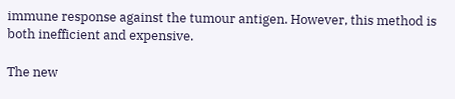immune response against the tumour antigen. However, this method is both inefficient and expensive.

The new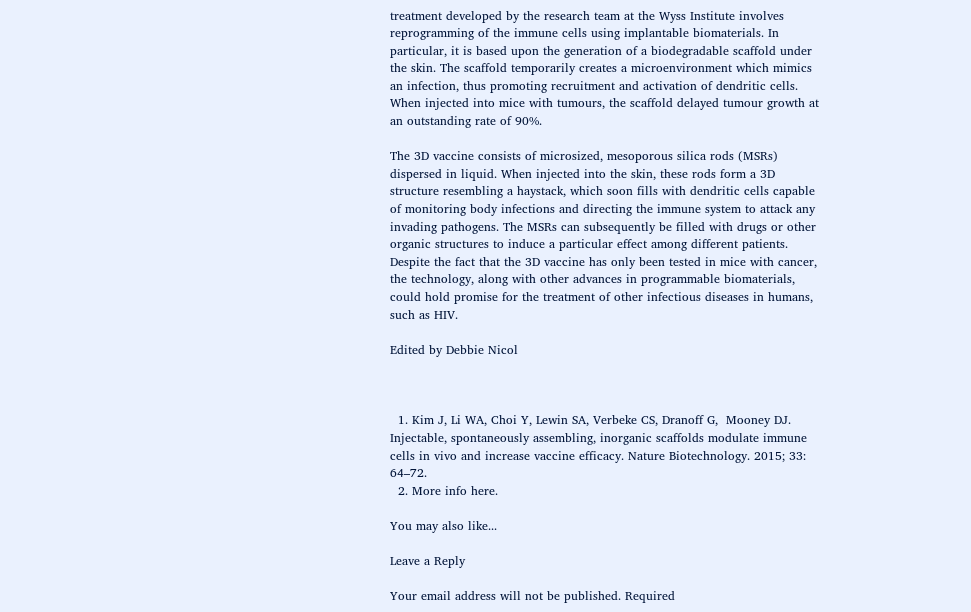treatment developed by the research team at the Wyss Institute involves reprogramming of the immune cells using implantable biomaterials. In particular, it is based upon the generation of a biodegradable scaffold under the skin. The scaffold temporarily creates a microenvironment which mimics an infection, thus promoting recruitment and activation of dendritic cells. When injected into mice with tumours, the scaffold delayed tumour growth at an outstanding rate of 90%.

The 3D vaccine consists of microsized, mesoporous silica rods (MSRs) dispersed in liquid. When injected into the skin, these rods form a 3D structure resembling a haystack, which soon fills with dendritic cells capable of monitoring body infections and directing the immune system to attack any invading pathogens. The MSRs can subsequently be filled with drugs or other organic structures to induce a particular effect among different patients. Despite the fact that the 3D vaccine has only been tested in mice with cancer, the technology, along with other advances in programmable biomaterials, could hold promise for the treatment of other infectious diseases in humans, such as HIV.

Edited by Debbie Nicol



  1. Kim J, Li WA, Choi Y, Lewin SA, Verbeke CS, Dranoff G,  Mooney DJ. Injectable, spontaneously assembling, inorganic scaffolds modulate immune cells in vivo and increase vaccine efficacy. Nature Biotechnology. 2015; 33: 64–72.
  2. More info here.

You may also like...

Leave a Reply

Your email address will not be published. Required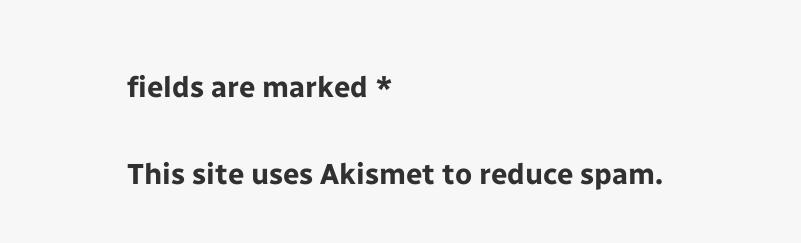fields are marked *

This site uses Akismet to reduce spam.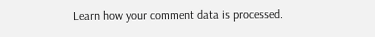Learn how your comment data is processed.